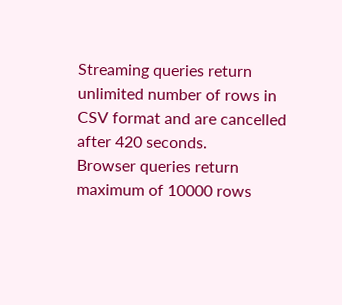Streaming queries return unlimited number of rows in CSV format and are cancelled after 420 seconds.
Browser queries return maximum of 10000 rows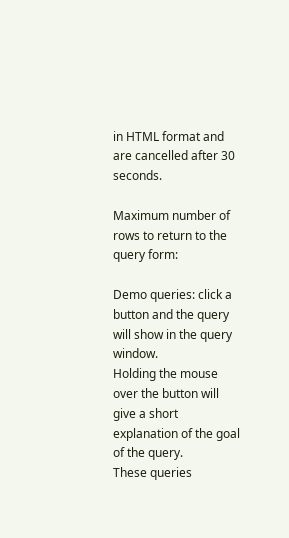in HTML format and are cancelled after 30 seconds.

Maximum number of rows to return to the query form:

Demo queries: click a button and the query will show in the query window.
Holding the mouse over the button will give a short explanation of the goal of the query.
These queries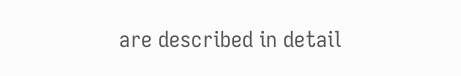are described in detail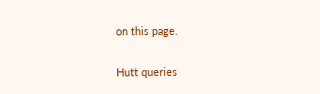on this page.

Hutt queries